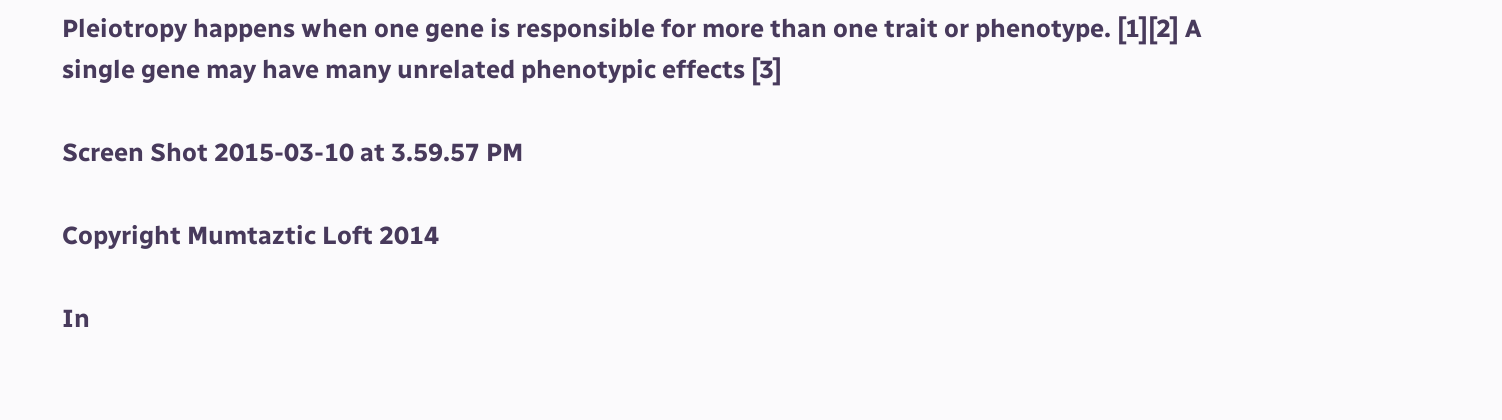Pleiotropy happens when one gene is responsible for more than one trait or phenotype. [1][2] A single gene may have many unrelated phenotypic effects [3]

Screen Shot 2015-03-10 at 3.59.57 PM

Copyright Mumtaztic Loft 2014

In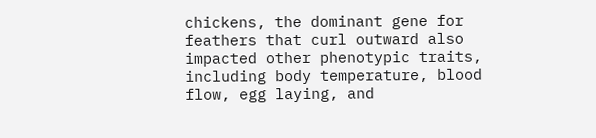chickens, the dominant gene for feathers that curl outward also impacted other phenotypic traits, including body temperature, blood flow, egg laying, and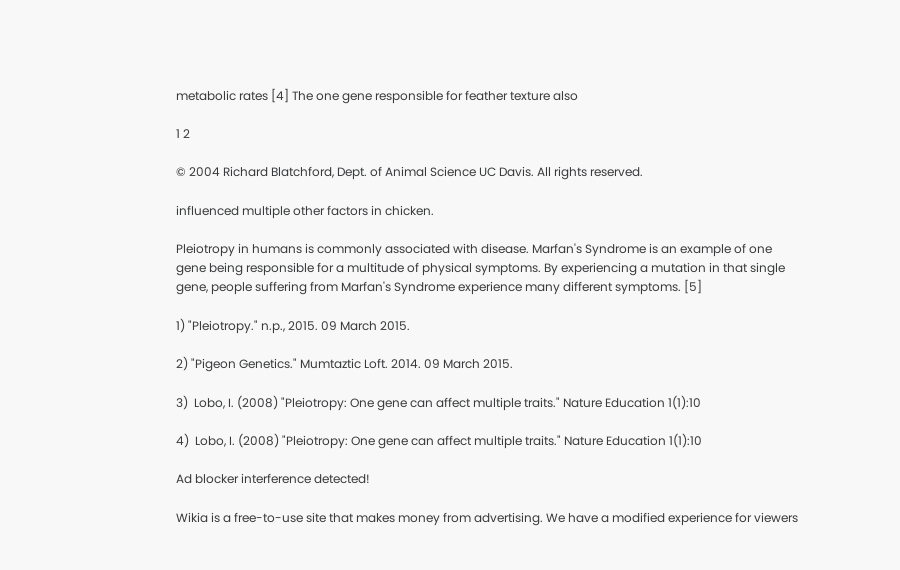metabolic rates [4] The one gene responsible for feather texture also

1 2

© 2004 Richard Blatchford, Dept. of Animal Science UC Davis. All rights reserved.

influenced multiple other factors in chicken.

Pleiotropy in humans is commonly associated with disease. Marfan's Syndrome is an example of one gene being responsible for a multitude of physical symptoms. By experiencing a mutation in that single gene, people suffering from Marfan's Syndrome experience many different symptoms. [5]

1) "Pleiotropy." n.p., 2015. 09 March 2015.

2) "Pigeon Genetics." Mumtaztic Loft. 2014. 09 March 2015.

3)  Lobo, I. (2008) "Pleiotropy: One gene can affect multiple traits." Nature Education 1(1):10

4)  Lobo, I. (2008) "Pleiotropy: One gene can affect multiple traits." Nature Education 1(1):10

Ad blocker interference detected!

Wikia is a free-to-use site that makes money from advertising. We have a modified experience for viewers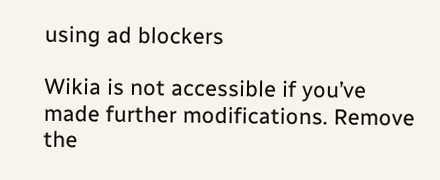using ad blockers

Wikia is not accessible if you’ve made further modifications. Remove the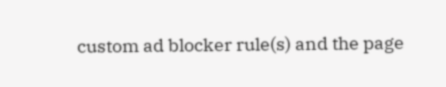custom ad blocker rule(s) and the page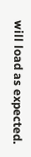will load as expected.